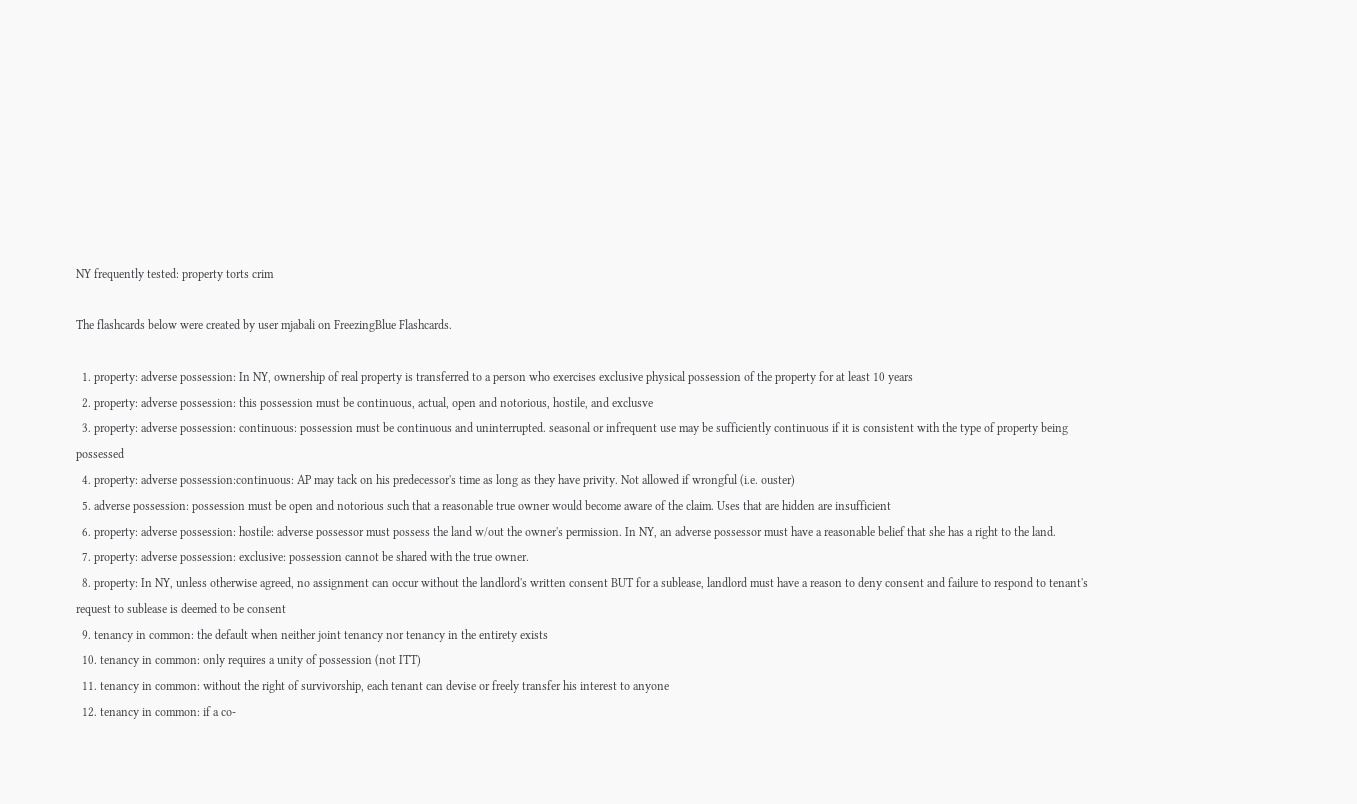NY frequently tested: property torts crim

The flashcards below were created by user mjabali on FreezingBlue Flashcards.

  1. property: adverse possession: In NY, ownership of real property is transferred to a person who exercises exclusive physical possession of the property for at least 10 years
  2. property: adverse possession: this possession must be continuous, actual, open and notorious, hostile, and exclusve
  3. property: adverse possession: continuous: possession must be continuous and uninterrupted. seasonal or infrequent use may be sufficiently continuous if it is consistent with the type of property being possessed
  4. property: adverse possession:continuous: AP may tack on his predecessor's time as long as they have privity. Not allowed if wrongful (i.e. ouster)
  5. adverse possession: possession must be open and notorious such that a reasonable true owner would become aware of the claim. Uses that are hidden are insufficient
  6. property: adverse possession: hostile: adverse possessor must possess the land w/out the owner's permission. In NY, an adverse possessor must have a reasonable belief that she has a right to the land.
  7. property: adverse possession: exclusive: possession cannot be shared with the true owner.
  8. property: In NY, unless otherwise agreed, no assignment can occur without the landlord's written consent BUT for a sublease, landlord must have a reason to deny consent and failure to respond to tenant's request to sublease is deemed to be consent
  9. tenancy in common: the default when neither joint tenancy nor tenancy in the entirety exists
  10. tenancy in common: only requires a unity of possession (not ITT)
  11. tenancy in common: without the right of survivorship, each tenant can devise or freely transfer his interest to anyone
  12. tenancy in common: if a co-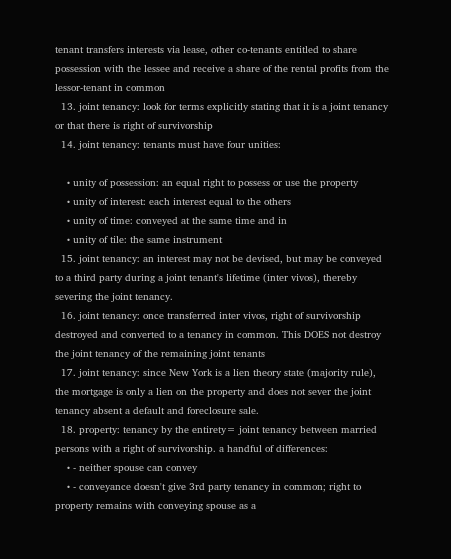tenant transfers interests via lease, other co-tenants entitled to share possession with the lessee and receive a share of the rental profits from the lessor-tenant in common
  13. joint tenancy: look for terms explicitly stating that it is a joint tenancy or that there is right of survivorship
  14. joint tenancy: tenants must have four unities:

    • unity of possession: an equal right to possess or use the property
    • unity of interest: each interest equal to the others
    • unity of time: conveyed at the same time and in
    • unity of tile: the same instrument
  15. joint tenancy: an interest may not be devised, but may be conveyed to a third party during a joint tenant's lifetime (inter vivos), thereby severing the joint tenancy.
  16. joint tenancy: once transferred inter vivos, right of survivorship destroyed and converted to a tenancy in common. This DOES not destroy the joint tenancy of the remaining joint tenants
  17. joint tenancy: since New York is a lien theory state (majority rule), the mortgage is only a lien on the property and does not sever the joint tenancy absent a default and foreclosure sale.
  18. property: tenancy by the entirety= joint tenancy between married persons with a right of survivorship. a handful of differences:
    • - neither spouse can convey
    • - conveyance doesn't give 3rd party tenancy in common; right to property remains with conveying spouse as a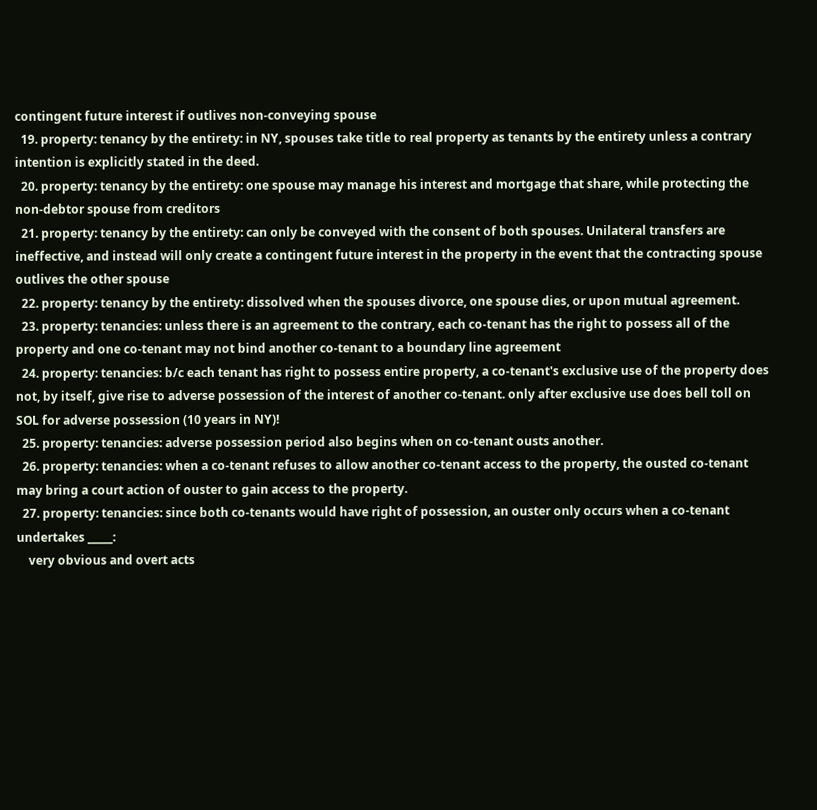contingent future interest if outlives non-conveying spouse
  19. property: tenancy by the entirety: in NY, spouses take title to real property as tenants by the entirety unless a contrary intention is explicitly stated in the deed.
  20. property: tenancy by the entirety: one spouse may manage his interest and mortgage that share, while protecting the non-debtor spouse from creditors
  21. property: tenancy by the entirety: can only be conveyed with the consent of both spouses. Unilateral transfers are ineffective, and instead will only create a contingent future interest in the property in the event that the contracting spouse outlives the other spouse
  22. property: tenancy by the entirety: dissolved when the spouses divorce, one spouse dies, or upon mutual agreement.
  23. property: tenancies: unless there is an agreement to the contrary, each co-tenant has the right to possess all of the property and one co-tenant may not bind another co-tenant to a boundary line agreement
  24. property: tenancies: b/c each tenant has right to possess entire property, a co-tenant's exclusive use of the property does not, by itself, give rise to adverse possession of the interest of another co-tenant. only after exclusive use does bell toll on SOL for adverse possession (10 years in NY)!
  25. property: tenancies: adverse possession period also begins when on co-tenant ousts another.
  26. property: tenancies: when a co-tenant refuses to allow another co-tenant access to the property, the ousted co-tenant may bring a court action of ouster to gain access to the property.
  27. property: tenancies: since both co-tenants would have right of possession, an ouster only occurs when a co-tenant undertakes _____:
    very obvious and overt acts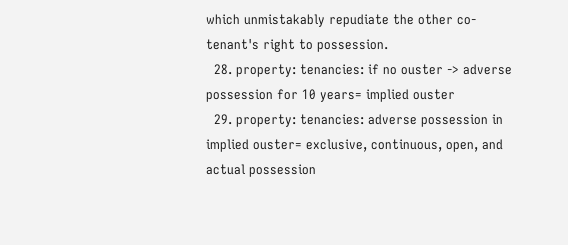which unmistakably repudiate the other co-tenant's right to possession.
  28. property: tenancies: if no ouster -> adverse possession for 10 years= implied ouster
  29. property: tenancies: adverse possession in implied ouster= exclusive, continuous, open, and actual possession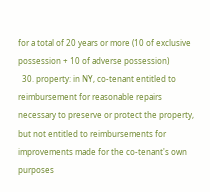for a total of 20 years or more (10 of exclusive possession + 10 of adverse possession)
  30. property: in NY, co-tenant entitled to reimbursement for reasonable repairs necessary to preserve or protect the property, but not entitled to reimbursements for improvements made for the co-tenant's own purposes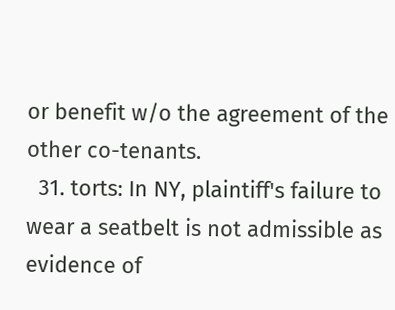or benefit w/o the agreement of the other co-tenants.
  31. torts: In NY, plaintiff's failure to wear a seatbelt is not admissible as evidence of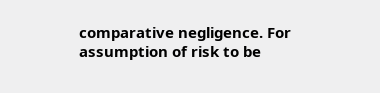comparative negligence. For assumption of risk to be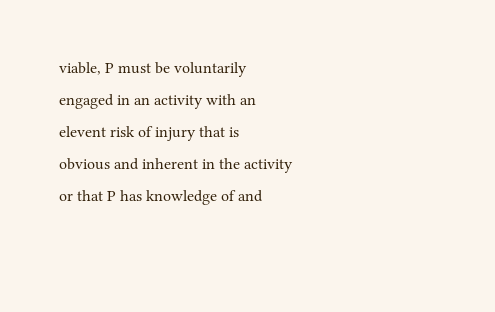viable, P must be voluntarily engaged in an activity with an elevent risk of injury that is obvious and inherent in the activity or that P has knowledge of and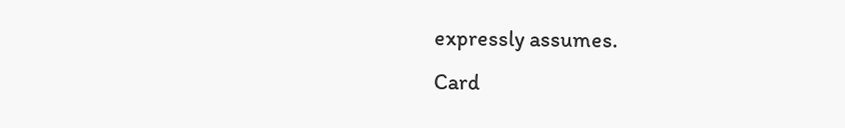expressly assumes.
Card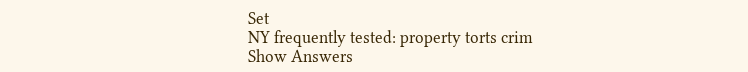Set
NY frequently tested: property torts crim
Show Answers